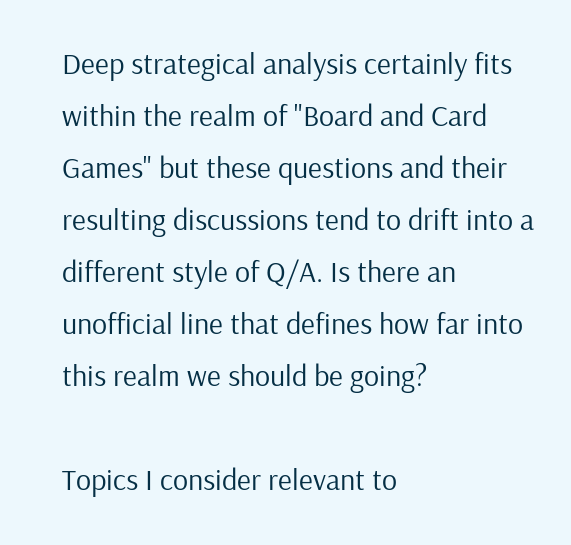Deep strategical analysis certainly fits within the realm of "Board and Card Games" but these questions and their resulting discussions tend to drift into a different style of Q/A. Is there an unofficial line that defines how far into this realm we should be going?

Topics I consider relevant to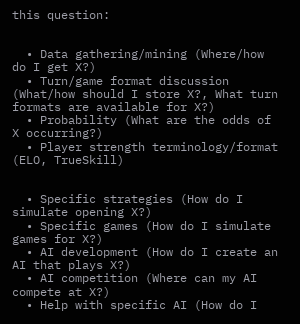this question:


  • Data gathering/mining (Where/how do I get X?)
  • Turn/game format discussion (What/how should I store X?, What turn formats are available for X?)
  • Probability (What are the odds of X occurring?)
  • Player strength terminology/format (ELO, TrueSkill)


  • Specific strategies (How do I simulate opening X?)
  • Specific games (How do I simulate games for X?)
  • AI development (How do I create an AI that plays X?)
  • AI competition (Where can my AI compete at X?)
  • Help with specific AI (How do I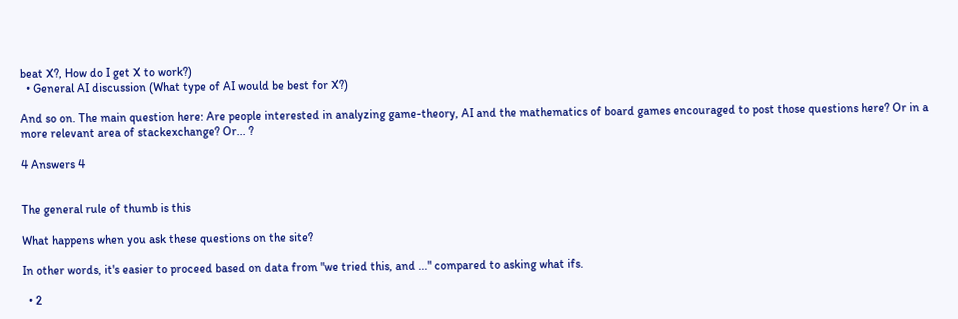beat X?, How do I get X to work?)
  • General AI discussion (What type of AI would be best for X?)

And so on. The main question here: Are people interested in analyzing game-theory, AI and the mathematics of board games encouraged to post those questions here? Or in a more relevant area of stackexchange? Or... ?

4 Answers 4


The general rule of thumb is this

What happens when you ask these questions on the site?

In other words, it's easier to proceed based on data from "we tried this, and ..." compared to asking what ifs.

  • 2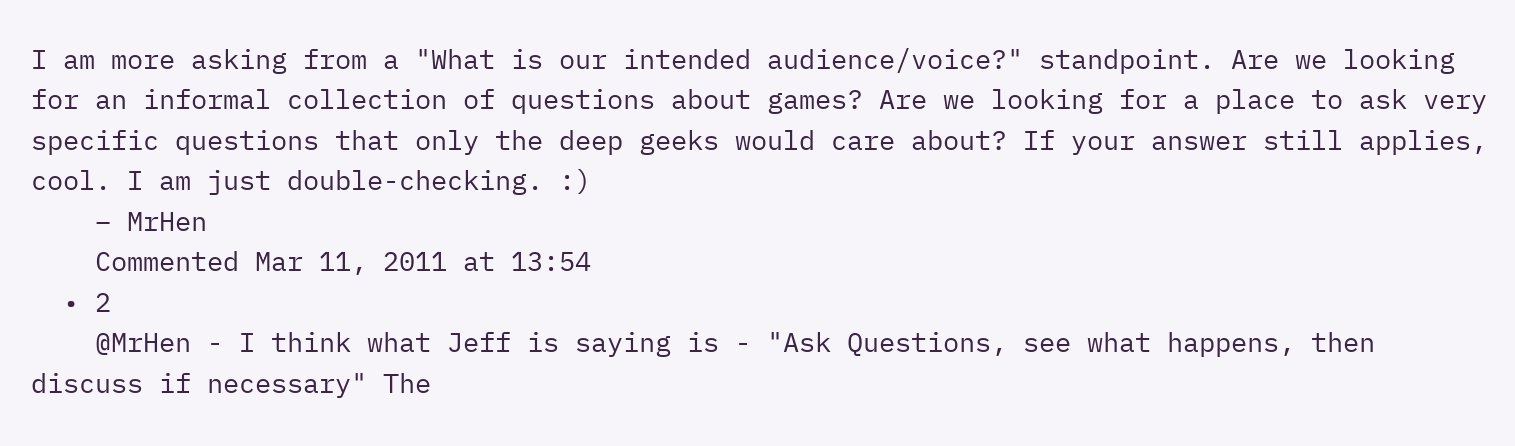I am more asking from a "What is our intended audience/voice?" standpoint. Are we looking for an informal collection of questions about games? Are we looking for a place to ask very specific questions that only the deep geeks would care about? If your answer still applies, cool. I am just double-checking. :)
    – MrHen
    Commented Mar 11, 2011 at 13:54
  • 2
    @MrHen - I think what Jeff is saying is - "Ask Questions, see what happens, then discuss if necessary" The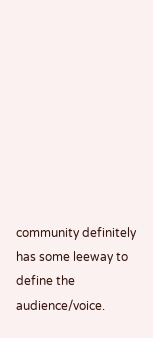community definitely has some leeway to define the audience/voice.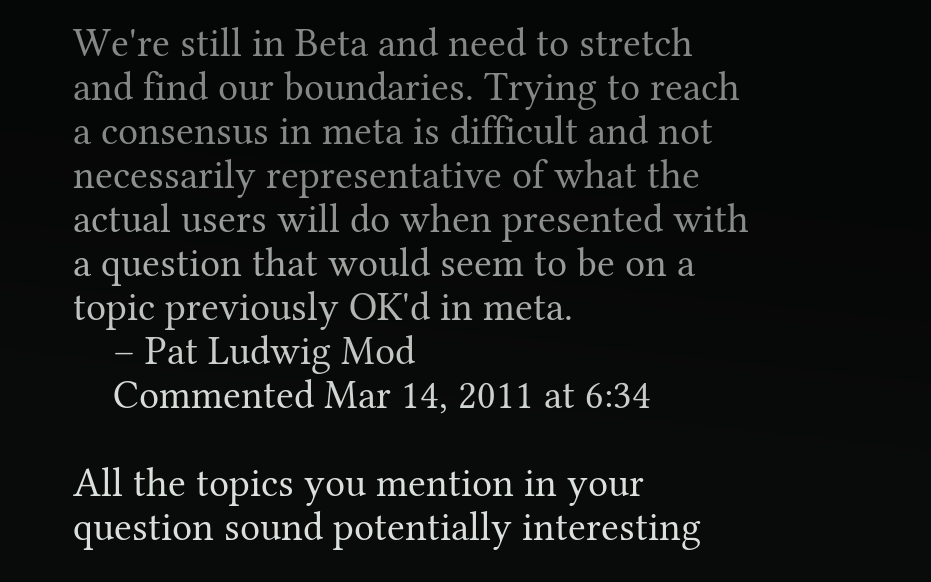We're still in Beta and need to stretch and find our boundaries. Trying to reach a consensus in meta is difficult and not necessarily representative of what the actual users will do when presented with a question that would seem to be on a topic previously OK'd in meta.
    – Pat Ludwig Mod
    Commented Mar 14, 2011 at 6:34

All the topics you mention in your question sound potentially interesting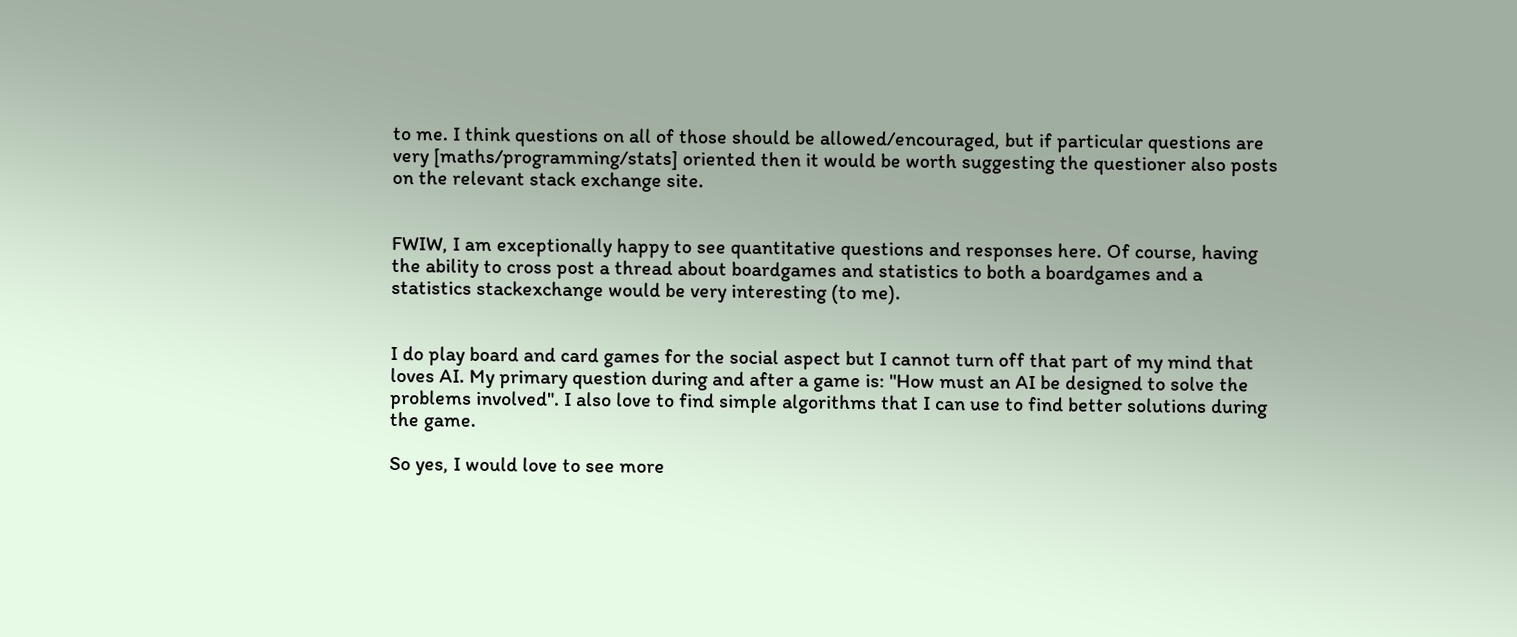to me. I think questions on all of those should be allowed/encouraged, but if particular questions are very [maths/programming/stats] oriented then it would be worth suggesting the questioner also posts on the relevant stack exchange site.


FWIW, I am exceptionally happy to see quantitative questions and responses here. Of course, having the ability to cross post a thread about boardgames and statistics to both a boardgames and a statistics stackexchange would be very interesting (to me).


I do play board and card games for the social aspect but I cannot turn off that part of my mind that loves AI. My primary question during and after a game is: "How must an AI be designed to solve the problems involved". I also love to find simple algorithms that I can use to find better solutions during the game.

So yes, I would love to see more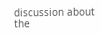discussion about the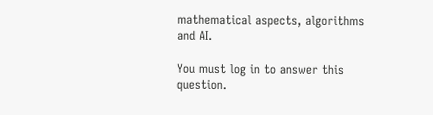mathematical aspects, algorithms and AI.

You must log in to answer this question.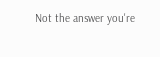Not the answer you're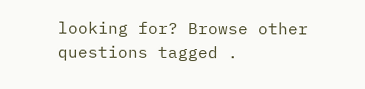looking for? Browse other questions tagged .